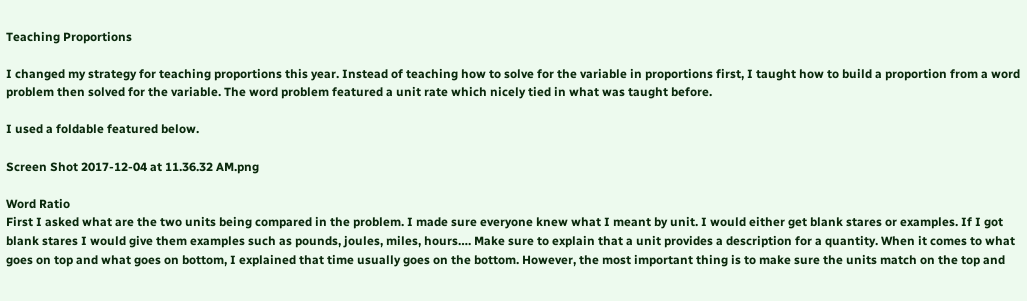Teaching Proportions

I changed my strategy for teaching proportions this year. Instead of teaching how to solve for the variable in proportions first, I taught how to build a proportion from a word problem then solved for the variable. The word problem featured a unit rate which nicely tied in what was taught before.

I used a foldable featured below.

Screen Shot 2017-12-04 at 11.36.32 AM.png

Word Ratio
First I asked what are the two units being compared in the problem. I made sure everyone knew what I meant by unit. I would either get blank stares or examples. If I got blank stares I would give them examples such as pounds, joules, miles, hours…. Make sure to explain that a unit provides a description for a quantity. When it comes to what goes on top and what goes on bottom, I explained that time usually goes on the bottom. However, the most important thing is to make sure the units match on the top and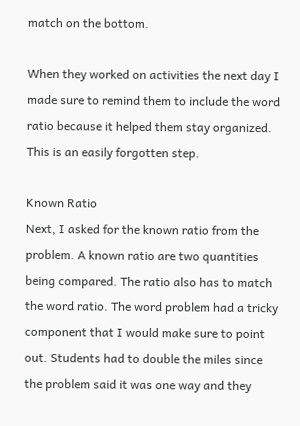match on the bottom.

When they worked on activities the next day I made sure to remind them to include the word ratio because it helped them stay organized. This is an easily forgotten step.

Known Ratio
Next, I asked for the known ratio from the problem. A known ratio are two quantities being compared. The ratio also has to match the word ratio. The word problem had a tricky component that I would make sure to point out. Students had to double the miles since the problem said it was one way and they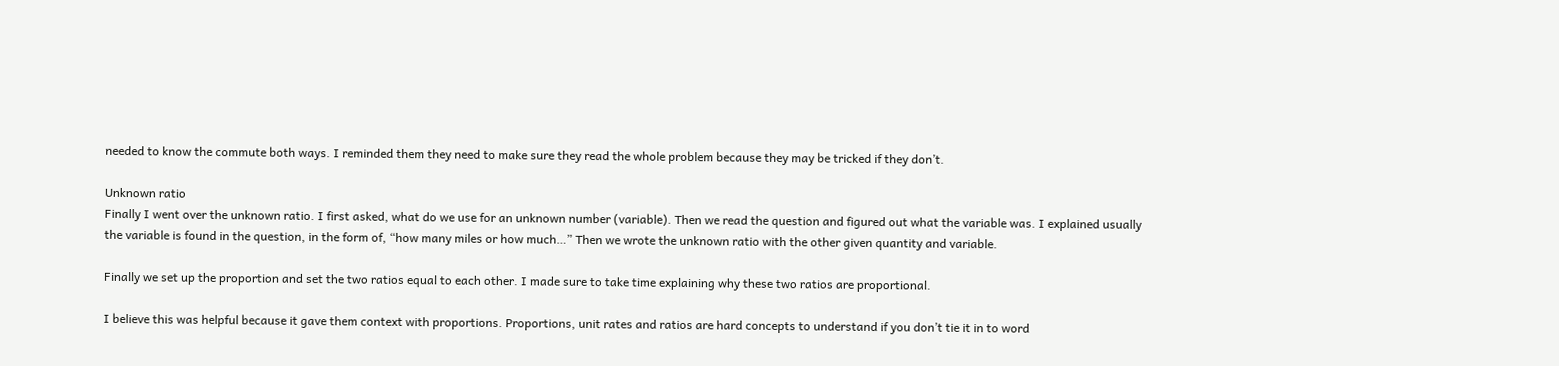needed to know the commute both ways. I reminded them they need to make sure they read the whole problem because they may be tricked if they don’t.

Unknown ratio
Finally I went over the unknown ratio. I first asked, what do we use for an unknown number (variable). Then we read the question and figured out what the variable was. I explained usually the variable is found in the question, in the form of, “how many miles or how much…” Then we wrote the unknown ratio with the other given quantity and variable.

Finally we set up the proportion and set the two ratios equal to each other. I made sure to take time explaining why these two ratios are proportional.

I believe this was helpful because it gave them context with proportions. Proportions, unit rates and ratios are hard concepts to understand if you don’t tie it in to word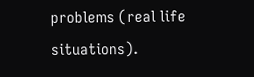problems (real life situations).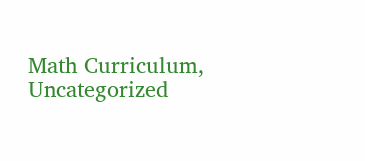Math Curriculum, Uncategorized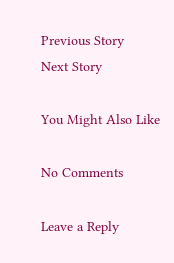Previous Story
Next Story

You Might Also Like

No Comments

Leave a Reply